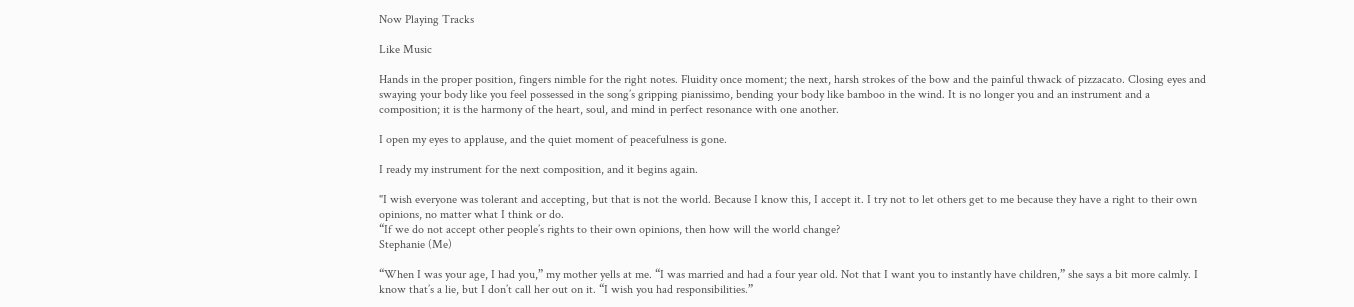Now Playing Tracks

Like Music

Hands in the proper position, fingers nimble for the right notes. Fluidity once moment; the next, harsh strokes of the bow and the painful thwack of pizzacato. Closing eyes and swaying your body like you feel possessed in the song’s gripping pianissimo, bending your body like bamboo in the wind. It is no longer you and an instrument and a composition; it is the harmony of the heart, soul, and mind in perfect resonance with one another.

I open my eyes to applause, and the quiet moment of peacefulness is gone.

I ready my instrument for the next composition, and it begins again.

"I wish everyone was tolerant and accepting, but that is not the world. Because I know this, I accept it. I try not to let others get to me because they have a right to their own opinions, no matter what I think or do.
“If we do not accept other people’s rights to their own opinions, then how will the world change?
Stephanie (Me)

“When I was your age, I had you,” my mother yells at me. “I was married and had a four year old. Not that I want you to instantly have children,” she says a bit more calmly. I know that’s a lie, but I don’t call her out on it. “I wish you had responsibilities.”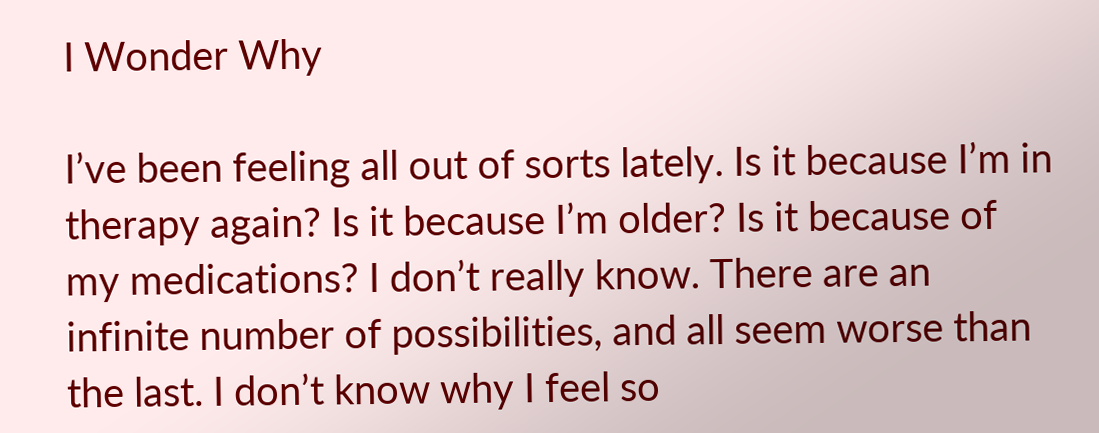I Wonder Why

I’ve been feeling all out of sorts lately. Is it because I’m in therapy again? Is it because I’m older? Is it because of my medications? I don’t really know. There are an infinite number of possibilities, and all seem worse than the last. I don’t know why I feel so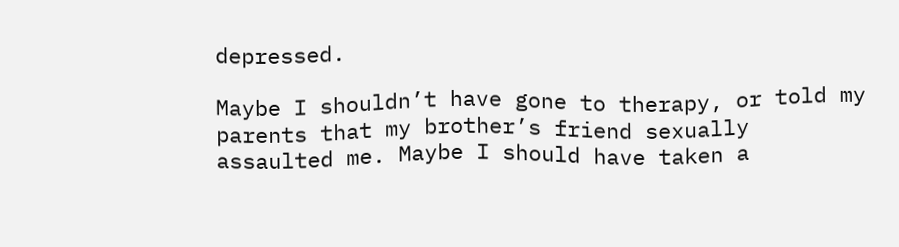depressed.

Maybe I shouldn’t have gone to therapy, or told my parents that my brother’s friend sexually assaulted me. Maybe I should have taken a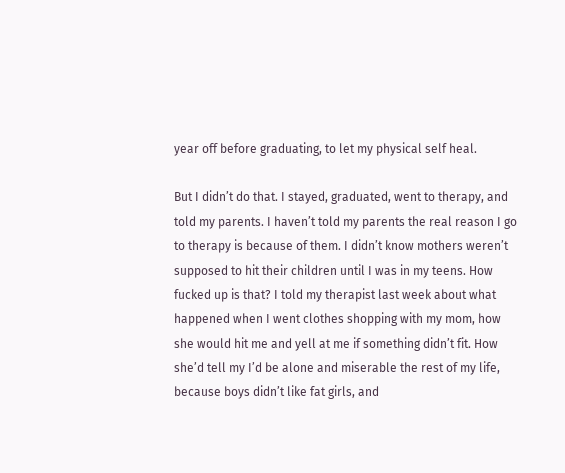year off before graduating, to let my physical self heal.

But I didn’t do that. I stayed, graduated, went to therapy, and told my parents. I haven’t told my parents the real reason I go to therapy is because of them. I didn’t know mothers weren’t supposed to hit their children until I was in my teens. How fucked up is that? I told my therapist last week about what happened when I went clothes shopping with my mom, how she would hit me and yell at me if something didn’t fit. How she’d tell my I’d be alone and miserable the rest of my life, because boys didn’t like fat girls, and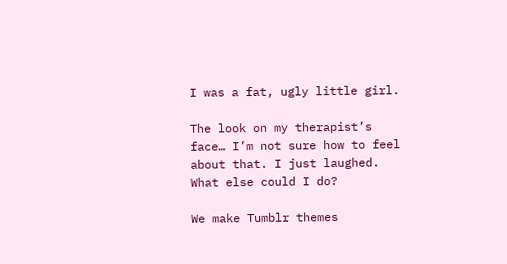I was a fat, ugly little girl.

The look on my therapist’s face… I’m not sure how to feel about that. I just laughed. What else could I do?

We make Tumblr themes